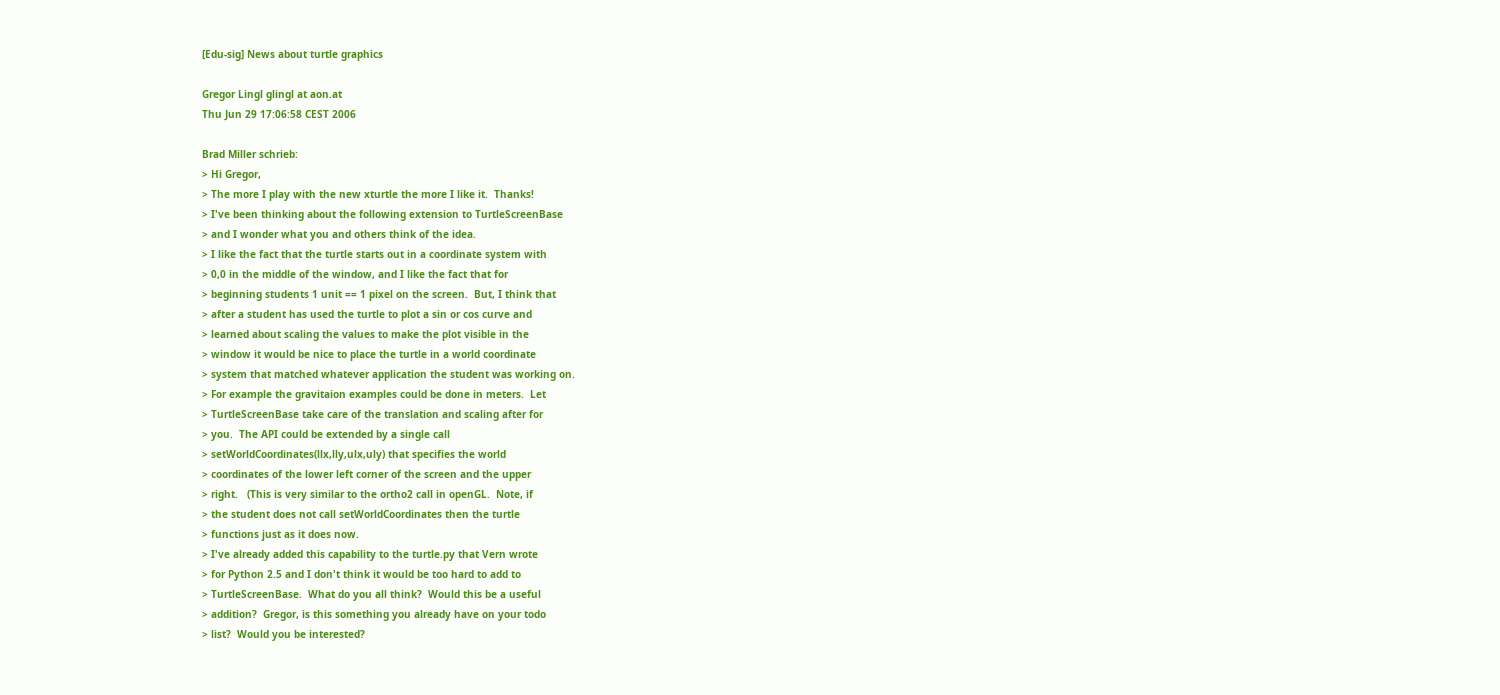[Edu-sig] News about turtle graphics

Gregor Lingl glingl at aon.at
Thu Jun 29 17:06:58 CEST 2006

Brad Miller schrieb:
> Hi Gregor,
> The more I play with the new xturtle the more I like it.  Thanks!
> I've been thinking about the following extension to TurtleScreenBase
> and I wonder what you and others think of the idea.
> I like the fact that the turtle starts out in a coordinate system with
> 0,0 in the middle of the window, and I like the fact that for
> beginning students 1 unit == 1 pixel on the screen.  But, I think that
> after a student has used the turtle to plot a sin or cos curve and
> learned about scaling the values to make the plot visible in the
> window it would be nice to place the turtle in a world coordinate
> system that matched whatever application the student was working on.
> For example the gravitaion examples could be done in meters.  Let
> TurtleScreenBase take care of the translation and scaling after for
> you.  The API could be extended by a single call
> setWorldCoordinates(llx,lly,ulx,uly) that specifies the world
> coordinates of the lower left corner of the screen and the upper
> right.   (This is very similar to the ortho2 call in openGL.  Note, if
> the student does not call setWorldCoordinates then the turtle
> functions just as it does now.
> I've already added this capability to the turtle.py that Vern wrote
> for Python 2.5 and I don't think it would be too hard to add to
> TurtleScreenBase.  What do you all think?  Would this be a useful
> addition?  Gregor, is this something you already have on your todo
> list?  Would you be interested?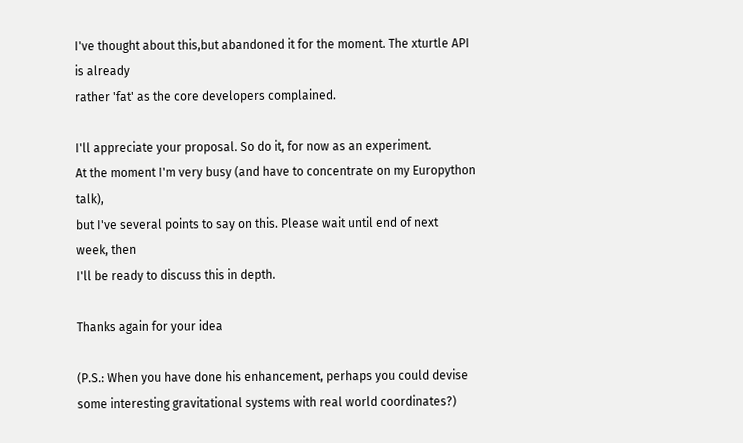I've thought about this,but abandoned it for the moment. The xturtle API
is already
rather 'fat' as the core developers complained.

I'll appreciate your proposal. So do it, for now as an experiment.
At the moment I'm very busy (and have to concentrate on my Europython talk),
but I've several points to say on this. Please wait until end of next
week, then
I'll be ready to discuss this in depth.

Thanks again for your idea

(P.S.: When you have done his enhancement, perhaps you could devise
some interesting gravitational systems with real world coordinates?)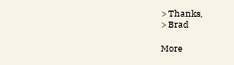> Thanks,
> Brad

More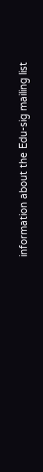information about the Edu-sig mailing list